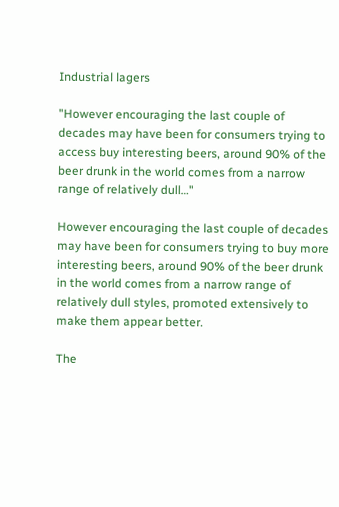Industrial lagers

"However encouraging the last couple of decades may have been for consumers trying to access buy interesting beers, around 90% of the beer drunk in the world comes from a narrow range of relatively dull…"

However encouraging the last couple of decades may have been for consumers trying to buy more interesting beers, around 90% of the beer drunk in the world comes from a narrow range of relatively dull styles, promoted extensively to make them appear better.

The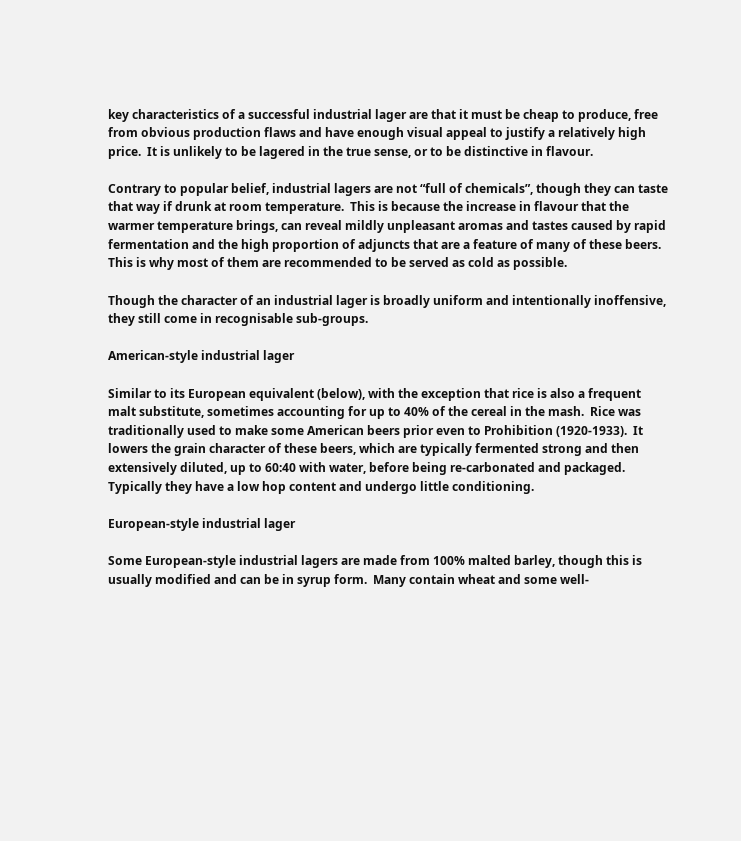key characteristics of a successful industrial lager are that it must be cheap to produce, free from obvious production flaws and have enough visual appeal to justify a relatively high price.  It is unlikely to be lagered in the true sense, or to be distinctive in flavour.

Contrary to popular belief, industrial lagers are not “full of chemicals”, though they can taste that way if drunk at room temperature.  This is because the increase in flavour that the warmer temperature brings, can reveal mildly unpleasant aromas and tastes caused by rapid fermentation and the high proportion of adjuncts that are a feature of many of these beers.  This is why most of them are recommended to be served as cold as possible.

Though the character of an industrial lager is broadly uniform and intentionally inoffensive, they still come in recognisable sub-groups.

American-style industrial lager

Similar to its European equivalent (below), with the exception that rice is also a frequent malt substitute, sometimes accounting for up to 40% of the cereal in the mash.  Rice was traditionally used to make some American beers prior even to Prohibition (1920-1933).  It lowers the grain character of these beers, which are typically fermented strong and then extensively diluted, up to 60:40 with water, before being re-carbonated and packaged.  Typically they have a low hop content and undergo little conditioning.

European-style industrial lager

Some European-style industrial lagers are made from 100% malted barley, though this is usually modified and can be in syrup form.  Many contain wheat and some well-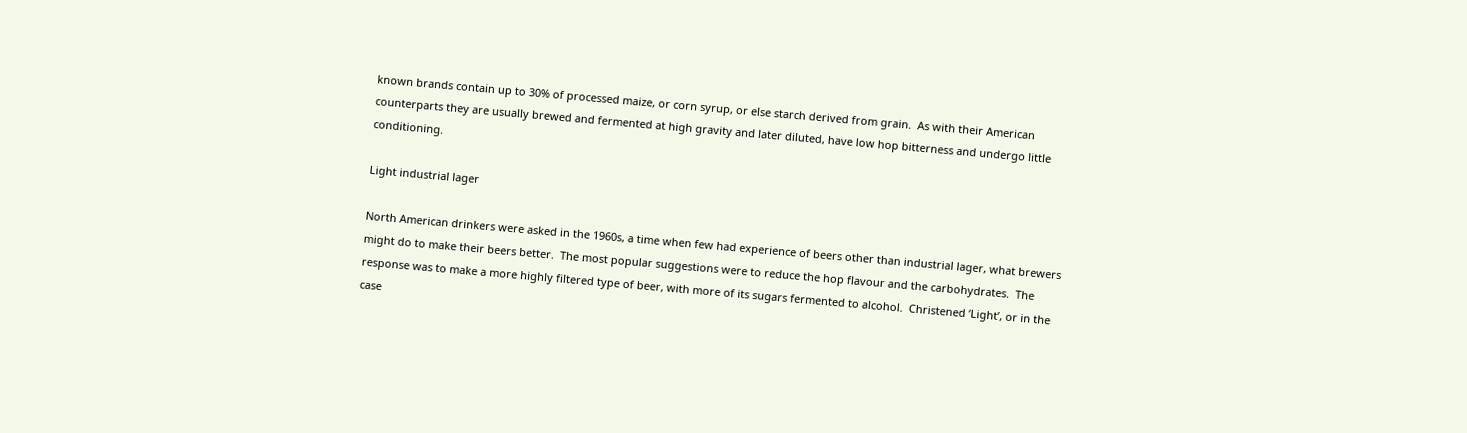known brands contain up to 30% of processed maize, or corn syrup, or else starch derived from grain.  As with their American counterparts they are usually brewed and fermented at high gravity and later diluted, have low hop bitterness and undergo little conditioning.

Light industrial lager

North American drinkers were asked in the 1960s, a time when few had experience of beers other than industrial lager, what brewers might do to make their beers better.  The most popular suggestions were to reduce the hop flavour and the carbohydrates.  The response was to make a more highly filtered type of beer, with more of its sugars fermented to alcohol.  Christened ‘Light’, or in the case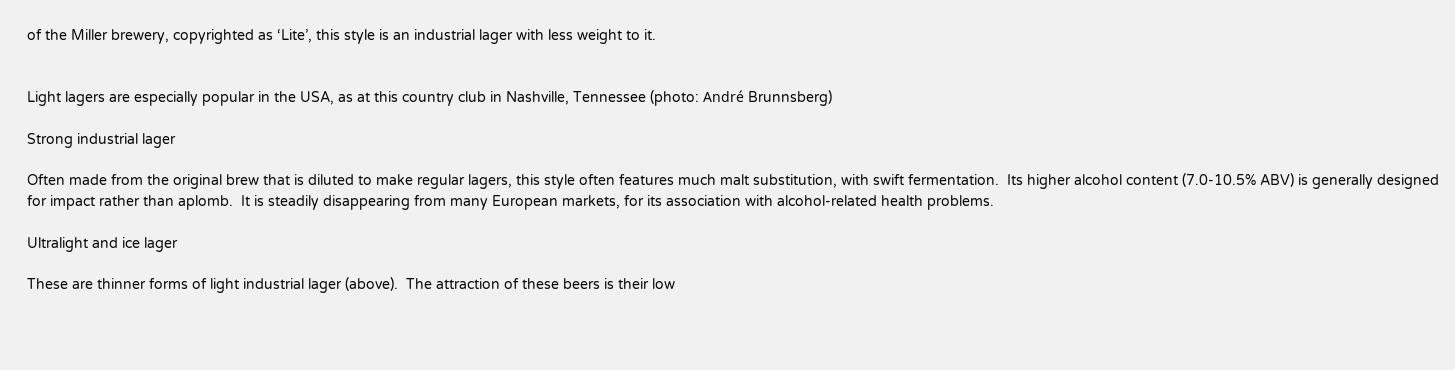of the Miller brewery, copyrighted as ‘Lite’, this style is an industrial lager with less weight to it.


Light lagers are especially popular in the USA, as at this country club in Nashville, Tennessee (photo: André Brunnsberg)

Strong industrial lager

Often made from the original brew that is diluted to make regular lagers, this style often features much malt substitution, with swift fermentation.  Its higher alcohol content (7.0-10.5% ABV) is generally designed for impact rather than aplomb.  It is steadily disappearing from many European markets, for its association with alcohol-related health problems.

Ultralight and ice lager

These are thinner forms of light industrial lager (above).  The attraction of these beers is their low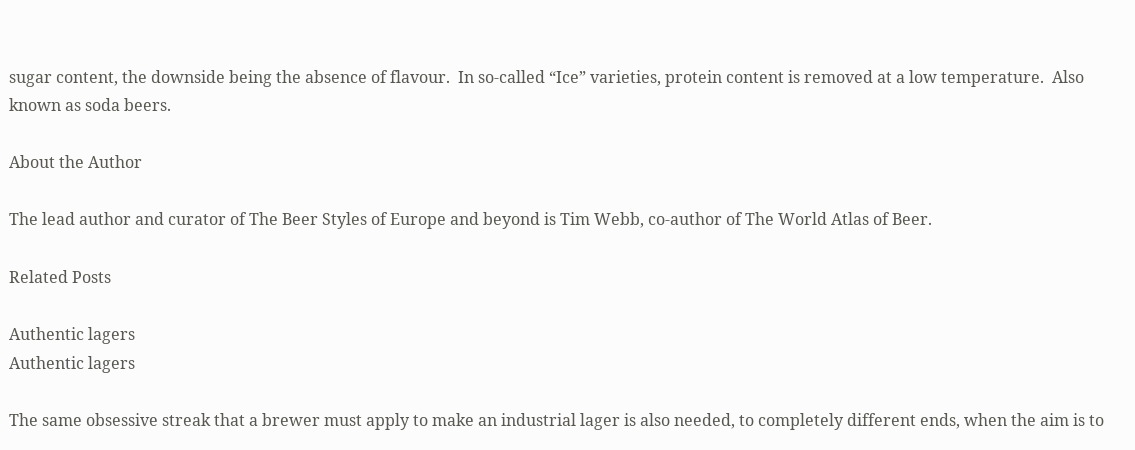sugar content, the downside being the absence of flavour.  In so-called “Ice” varieties, protein content is removed at a low temperature.  Also known as soda beers.

About the Author

The lead author and curator of The Beer Styles of Europe and beyond is Tim Webb, co-author of The World Atlas of Beer.

Related Posts

Authentic lagers
Authentic lagers

The same obsessive streak that a brewer must apply to make an industrial lager is also needed, to completely different ends, when the aim is to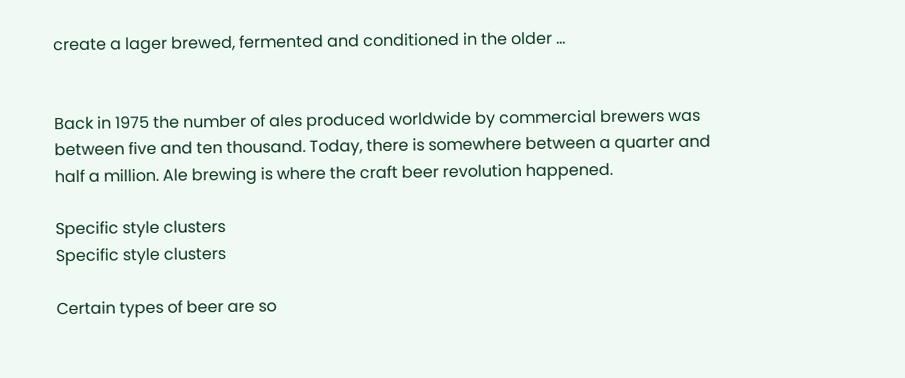create a lager brewed, fermented and conditioned in the older …


Back in 1975 the number of ales produced worldwide by commercial brewers was between five and ten thousand. Today, there is somewhere between a quarter and half a million. Ale brewing is where the craft beer revolution happened.

Specific style clusters
Specific style clusters

Certain types of beer are so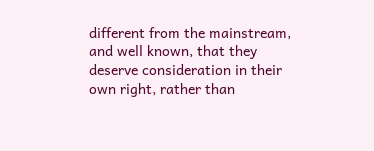different from the mainstream, and well known, that they deserve consideration in their own right, rather than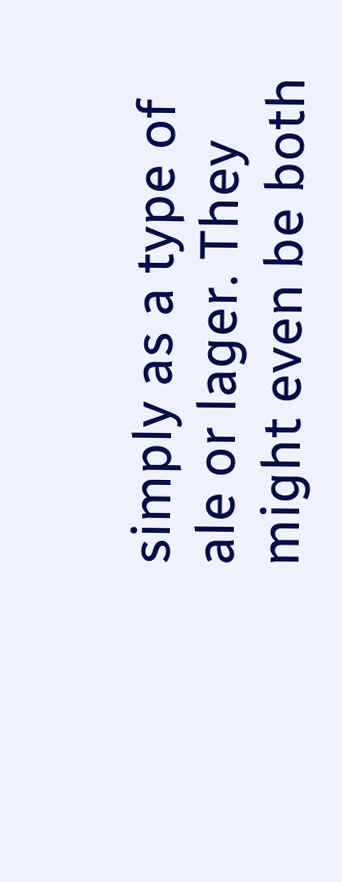simply as a type of ale or lager. They might even be both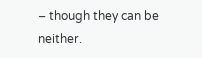– though they can be neither.